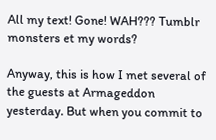All my text! Gone! WAH??? Tumblr monsters et my words?

Anyway, this is how I met several of the guests at Armageddon yesterday. But when you commit to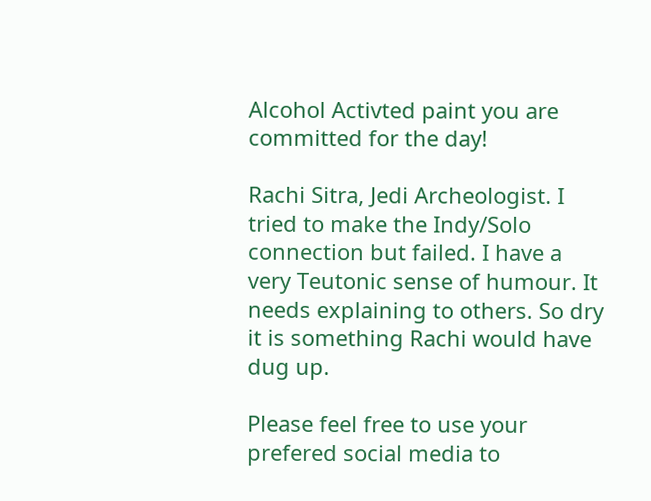Alcohol Activted paint you are committed for the day!

Rachi Sitra, Jedi Archeologist. I tried to make the Indy/Solo connection but failed. I have a very Teutonic sense of humour. It needs explaining to others. So dry it is something Rachi would have dug up.

Please feel free to use your prefered social media to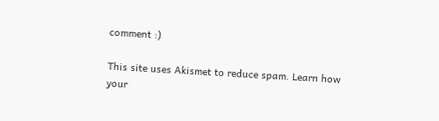comment :)

This site uses Akismet to reduce spam. Learn how your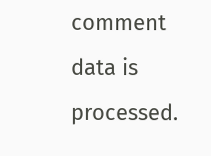comment data is processed.